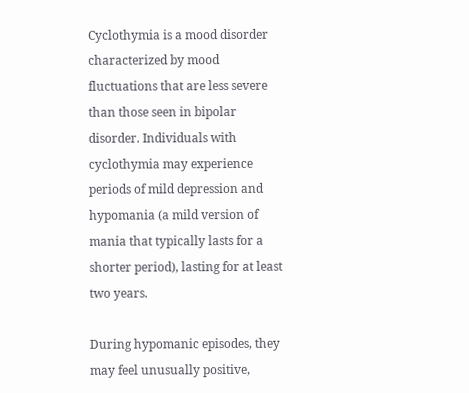Cyclothymia is a mood disorder characterized by mood fluctuations that are less severe than those seen in bipolar disorder. Individuals with cyclothymia may experience periods of mild depression and hypomania (a mild version of mania that typically lasts for a shorter period), lasting for at least two years.

During hypomanic episodes, they may feel unusually positive,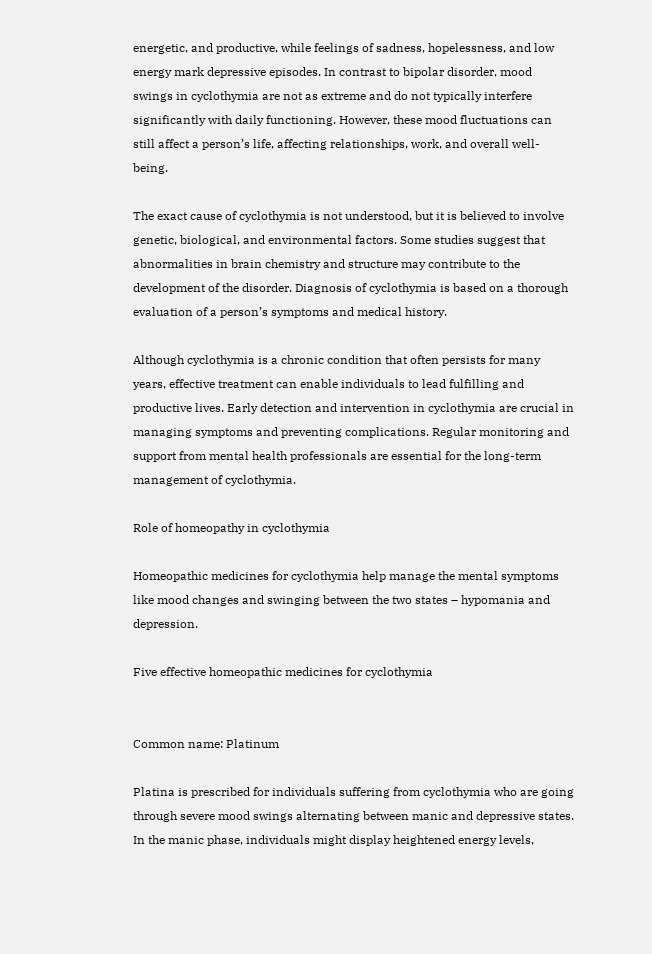energetic, and productive, while feelings of sadness, hopelessness, and low energy mark depressive episodes. In contrast to bipolar disorder, mood swings in cyclothymia are not as extreme and do not typically interfere significantly with daily functioning. However, these mood fluctuations can still affect a person’s life, affecting relationships, work, and overall well-being.

The exact cause of cyclothymia is not understood, but it is believed to involve genetic, biological, and environmental factors. Some studies suggest that abnormalities in brain chemistry and structure may contribute to the development of the disorder. Diagnosis of cyclothymia is based on a thorough evaluation of a person’s symptoms and medical history.

Although cyclothymia is a chronic condition that often persists for many years, effective treatment can enable individuals to lead fulfilling and productive lives. Early detection and intervention in cyclothymia are crucial in managing symptoms and preventing complications. Regular monitoring and support from mental health professionals are essential for the long-term management of cyclothymia.

Role of homeopathy in cyclothymia

Homeopathic medicines for cyclothymia help manage the mental symptoms like mood changes and swinging between the two states – hypomania and depression.

Five effective homeopathic medicines for cyclothymia


Common name: Platinum

Platina is prescribed for individuals suffering from cyclothymia who are going through severe mood swings alternating between manic and depressive states. In the manic phase, individuals might display heightened energy levels,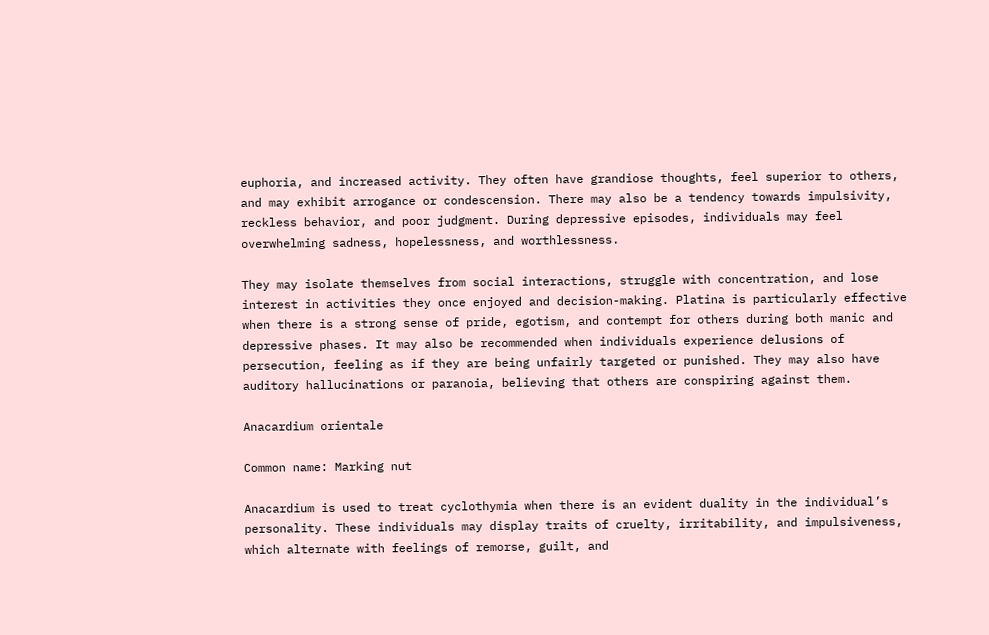euphoria, and increased activity. They often have grandiose thoughts, feel superior to others, and may exhibit arrogance or condescension. There may also be a tendency towards impulsivity, reckless behavior, and poor judgment. During depressive episodes, individuals may feel overwhelming sadness, hopelessness, and worthlessness.

They may isolate themselves from social interactions, struggle with concentration, and lose interest in activities they once enjoyed and decision-making. Platina is particularly effective when there is a strong sense of pride, egotism, and contempt for others during both manic and depressive phases. It may also be recommended when individuals experience delusions of persecution, feeling as if they are being unfairly targeted or punished. They may also have auditory hallucinations or paranoia, believing that others are conspiring against them.

Anacardium orientale

Common name: Marking nut

Anacardium is used to treat cyclothymia when there is an evident duality in the individual’s personality. These individuals may display traits of cruelty, irritability, and impulsiveness, which alternate with feelings of remorse, guilt, and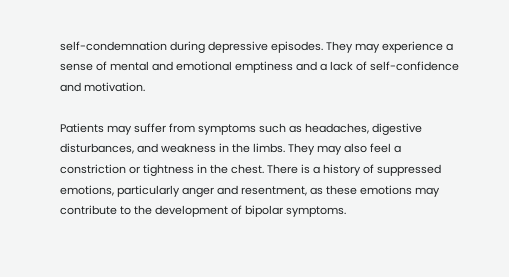self-condemnation during depressive episodes. They may experience a sense of mental and emotional emptiness and a lack of self-confidence and motivation.

Patients may suffer from symptoms such as headaches, digestive disturbances, and weakness in the limbs. They may also feel a constriction or tightness in the chest. There is a history of suppressed emotions, particularly anger and resentment, as these emotions may contribute to the development of bipolar symptoms.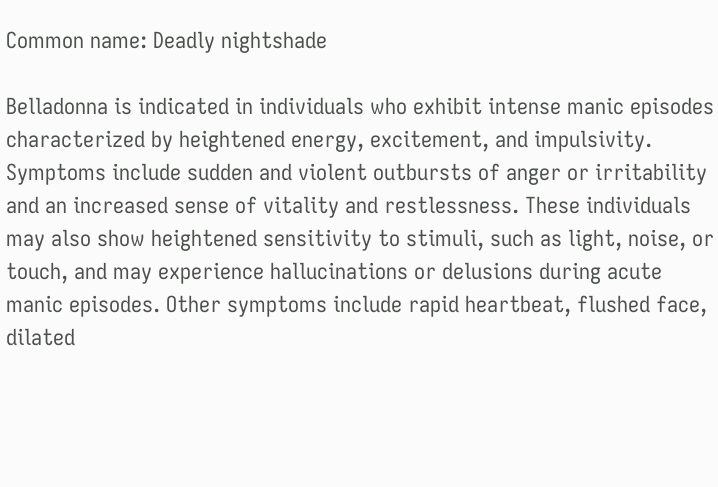Common name: Deadly nightshade

Belladonna is indicated in individuals who exhibit intense manic episodes characterized by heightened energy, excitement, and impulsivity. Symptoms include sudden and violent outbursts of anger or irritability and an increased sense of vitality and restlessness. These individuals may also show heightened sensitivity to stimuli, such as light, noise, or touch, and may experience hallucinations or delusions during acute manic episodes. Other symptoms include rapid heartbeat, flushed face, dilated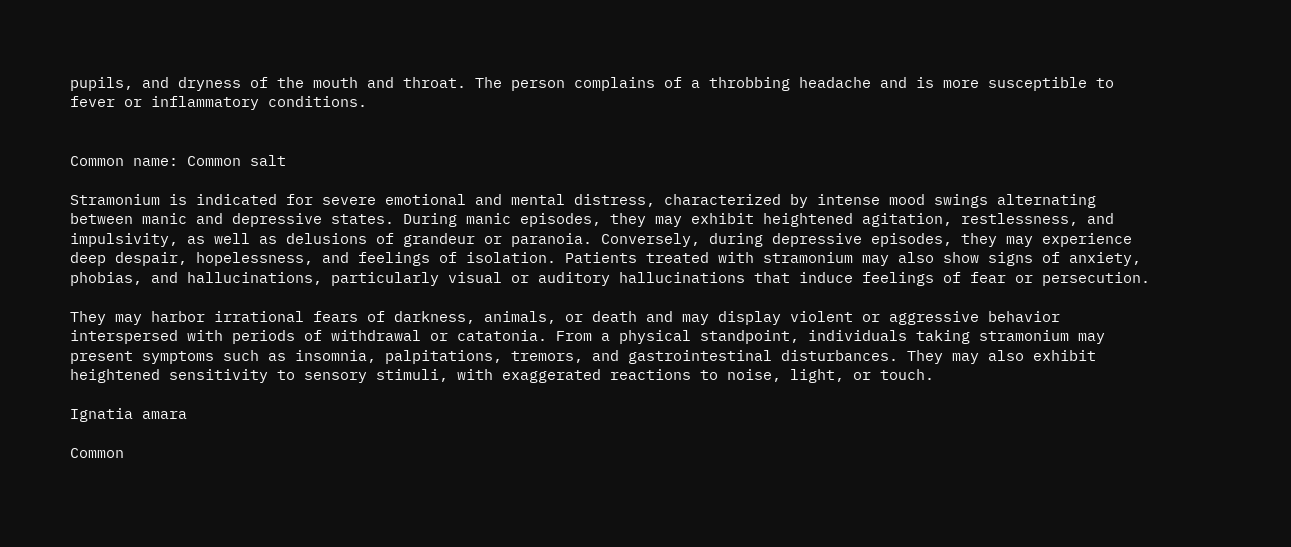pupils, and dryness of the mouth and throat. The person complains of a throbbing headache and is more susceptible to fever or inflammatory conditions.


Common name: Common salt

Stramonium is indicated for severe emotional and mental distress, characterized by intense mood swings alternating between manic and depressive states. During manic episodes, they may exhibit heightened agitation, restlessness, and impulsivity, as well as delusions of grandeur or paranoia. Conversely, during depressive episodes, they may experience deep despair, hopelessness, and feelings of isolation. Patients treated with stramonium may also show signs of anxiety, phobias, and hallucinations, particularly visual or auditory hallucinations that induce feelings of fear or persecution.

They may harbor irrational fears of darkness, animals, or death and may display violent or aggressive behavior interspersed with periods of withdrawal or catatonia. From a physical standpoint, individuals taking stramonium may present symptoms such as insomnia, palpitations, tremors, and gastrointestinal disturbances. They may also exhibit heightened sensitivity to sensory stimuli, with exaggerated reactions to noise, light, or touch.

Ignatia amara

Common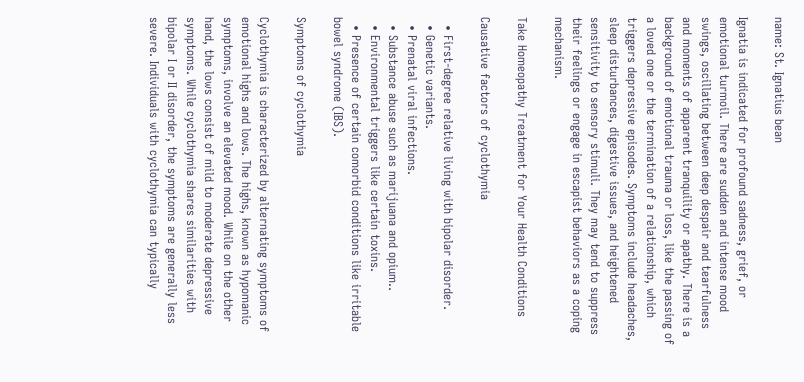name: St. Ignatius bean

Ignatia is indicated for profound sadness, grief, or emotional turmoil. There are sudden and intense mood swings, oscillating between deep despair and tearfulness and moments of apparent tranquility or apathy. There is a background of emotional trauma or loss, like the passing of a loved one or the termination of a relationship, which triggers depressive episodes. Symptoms include headaches, sleep disturbances, digestive issues, and heightened sensitivity to sensory stimuli. They may tend to suppress their feelings or engage in escapist behaviors as a coping mechanism.

Take Homeopathy Treatment for Your Health Conditions

Causative factors of cyclothymia

  • First-degree relative living with bipolar disorder.
  • Genetic variants.
  • Prenatal viral infections.
  • Substance abuse such as marijuana and opium..
  • Environmental triggers like certain toxins.
  • Presence of certain comorbid conditions like irritable bowel syndrome (IBS).

Symptoms of cyclothymia

Cyclothymia is characterized by alternating symptoms of emotional highs and lows. The highs, known as hypomanic symptoms, involve an elevated mood. While on the other hand, the lows consist of mild to moderate depressive symptoms. While cyclothymia shares similarities with bipolar I or II disorder, the symptoms are generally less severe. Individuals with cyclothymia can typically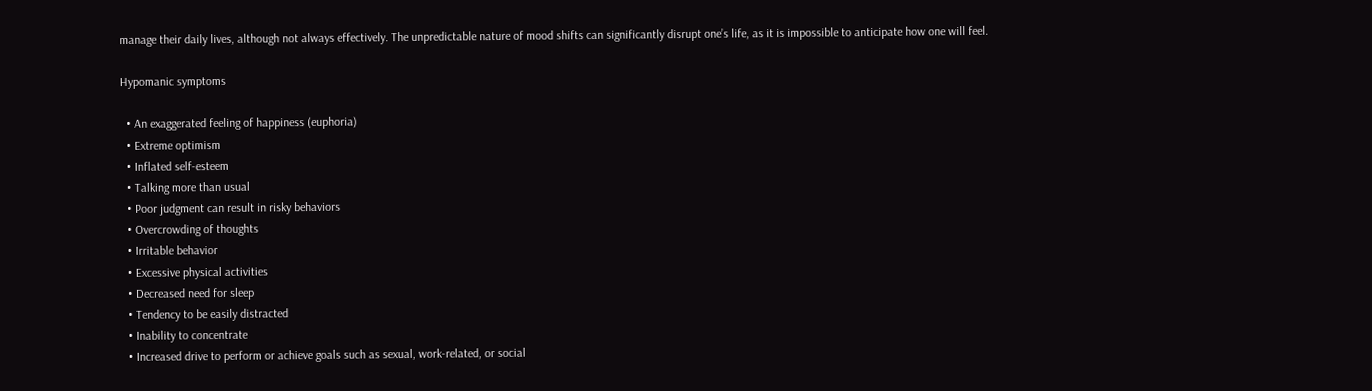manage their daily lives, although not always effectively. The unpredictable nature of mood shifts can significantly disrupt one’s life, as it is impossible to anticipate how one will feel.

Hypomanic symptoms

  • An exaggerated feeling of happiness (euphoria)
  • Extreme optimism
  • Inflated self-esteem
  • Talking more than usual
  • Poor judgment can result in risky behaviors
  • Overcrowding of thoughts
  • Irritable behavior
  • Excessive physical activities
  • Decreased need for sleep
  • Tendency to be easily distracted
  • Inability to concentrate
  • Increased drive to perform or achieve goals such as sexual, work-related, or social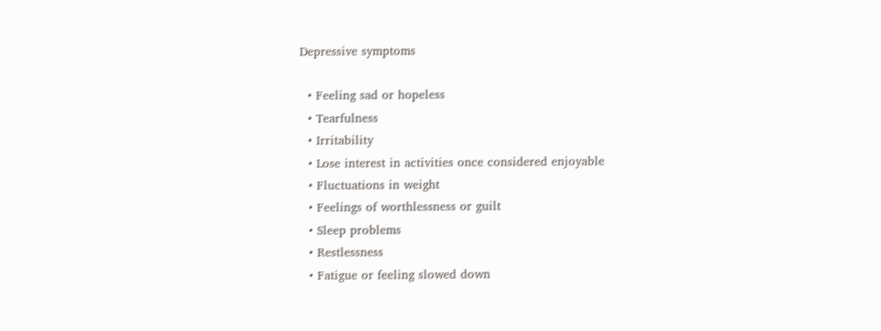Depressive symptoms

  • Feeling sad or hopeless
  • Tearfulness
  • Irritability
  • Lose interest in activities once considered enjoyable
  • Fluctuations in weight
  • Feelings of worthlessness or guilt
  • Sleep problems
  • Restlessness
  • Fatigue or feeling slowed down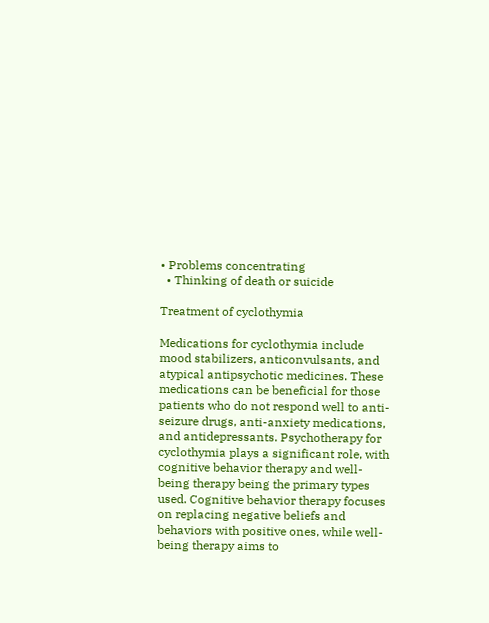• Problems concentrating
  • Thinking of death or suicide

Treatment of cyclothymia

Medications for cyclothymia include mood stabilizers, anticonvulsants, and atypical antipsychotic medicines. These medications can be beneficial for those patients who do not respond well to anti-seizure drugs, anti-anxiety medications, and antidepressants. Psychotherapy for cyclothymia plays a significant role, with cognitive behavior therapy and well-being therapy being the primary types used. Cognitive behavior therapy focuses on replacing negative beliefs and behaviors with positive ones, while well-being therapy aims to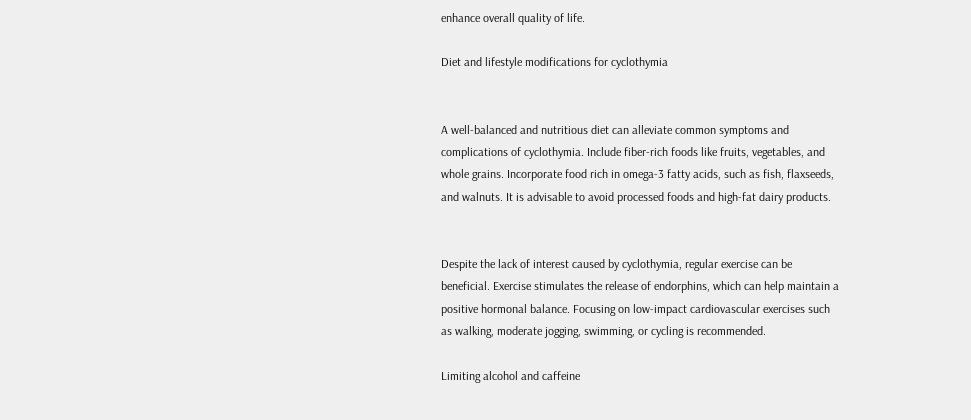enhance overall quality of life.

Diet and lifestyle modifications for cyclothymia


A well-balanced and nutritious diet can alleviate common symptoms and complications of cyclothymia. Include fiber-rich foods like fruits, vegetables, and whole grains. Incorporate food rich in omega-3 fatty acids, such as fish, flaxseeds, and walnuts. It is advisable to avoid processed foods and high-fat dairy products.


Despite the lack of interest caused by cyclothymia, regular exercise can be beneficial. Exercise stimulates the release of endorphins, which can help maintain a positive hormonal balance. Focusing on low-impact cardiovascular exercises such as walking, moderate jogging, swimming, or cycling is recommended.

Limiting alcohol and caffeine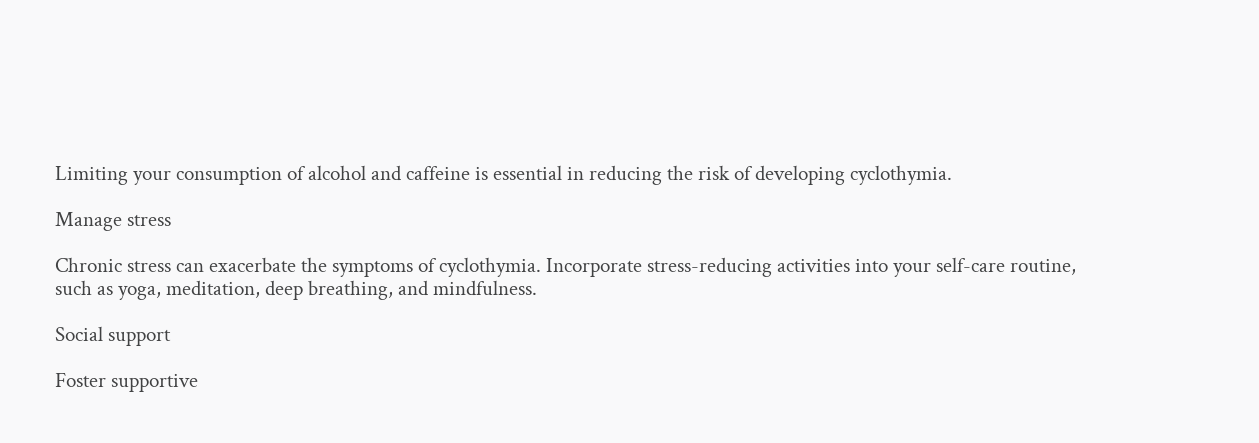Limiting your consumption of alcohol and caffeine is essential in reducing the risk of developing cyclothymia.

Manage stress

Chronic stress can exacerbate the symptoms of cyclothymia. Incorporate stress-reducing activities into your self-care routine, such as yoga, meditation, deep breathing, and mindfulness.

Social support

Foster supportive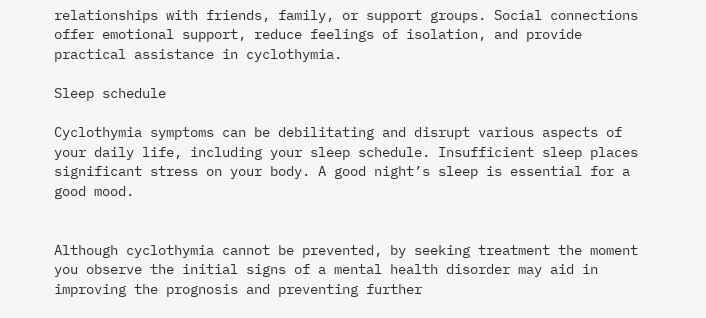relationships with friends, family, or support groups. Social connections offer emotional support, reduce feelings of isolation, and provide practical assistance in cyclothymia.

Sleep schedule

Cyclothymia symptoms can be debilitating and disrupt various aspects of your daily life, including your sleep schedule. Insufficient sleep places significant stress on your body. A good night’s sleep is essential for a good mood.


Although cyclothymia cannot be prevented, by seeking treatment the moment you observe the initial signs of a mental health disorder may aid in improving the prognosis and preventing further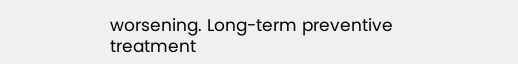worsening. Long-term preventive treatment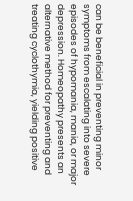can be beneficial in preventing minor symptoms from escalating into severe episodes of hypomania, mania, or major depression. Homeopathy presents an alternative method for preventing and treating cyclothymia, yielding positive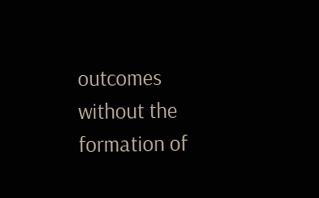outcomes without the formation of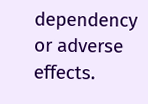dependency or adverse effects.